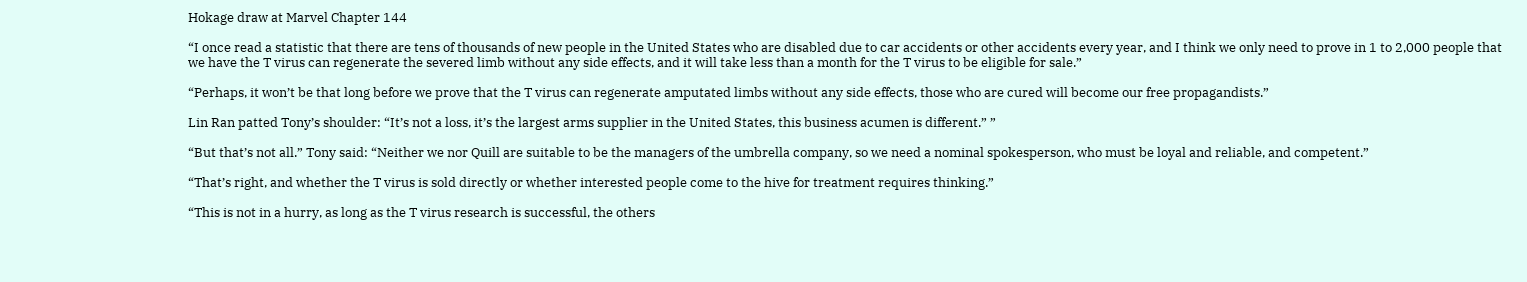Hokage draw at Marvel Chapter 144

“I once read a statistic that there are tens of thousands of new people in the United States who are disabled due to car accidents or other accidents every year, and I think we only need to prove in 1 to 2,000 people that we have the T virus can regenerate the severed limb without any side effects, and it will take less than a month for the T virus to be eligible for sale.”

“Perhaps, it won’t be that long before we prove that the T virus can regenerate amputated limbs without any side effects, those who are cured will become our free propagandists.”

Lin Ran patted Tony’s shoulder: “It’s not a loss, it’s the largest arms supplier in the United States, this business acumen is different.” ”

“But that’s not all.” Tony said: “Neither we nor Quill are suitable to be the managers of the umbrella company, so we need a nominal spokesperson, who must be loyal and reliable, and competent.”

“That’s right, and whether the T virus is sold directly or whether interested people come to the hive for treatment requires thinking.”

“This is not in a hurry, as long as the T virus research is successful, the others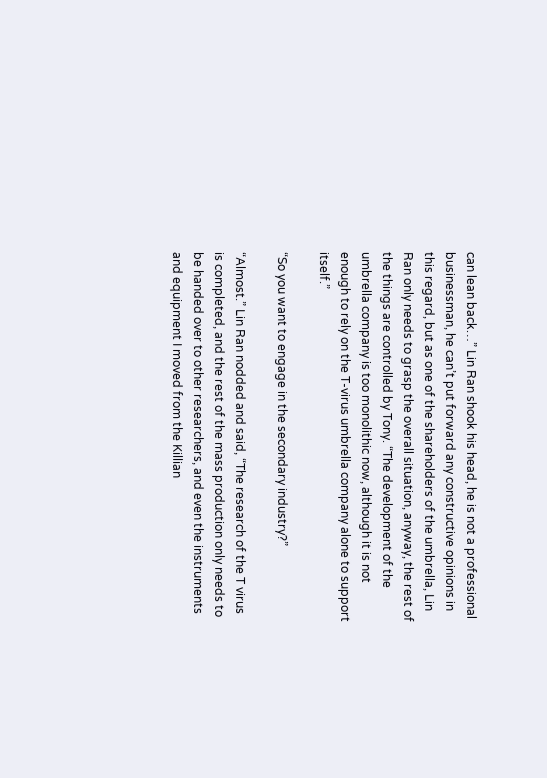can lean back…” Lin Ran shook his head, he is not a professional businessman, he can’t put forward any constructive opinions in this regard, but as one of the shareholders of the umbrella, Lin Ran only needs to grasp the overall situation, anyway, the rest of the things are controlled by Tony. “The development of the umbrella company is too monolithic now, although it is not enough to rely on the T-virus umbrella company alone to support itself.”

“So you want to engage in the secondary industry?”

“Almost.” Lin Ran nodded and said, “The research of the T virus is completed, and the rest of the mass production only needs to be handed over to other researchers, and even the instruments and equipment I moved from the Killian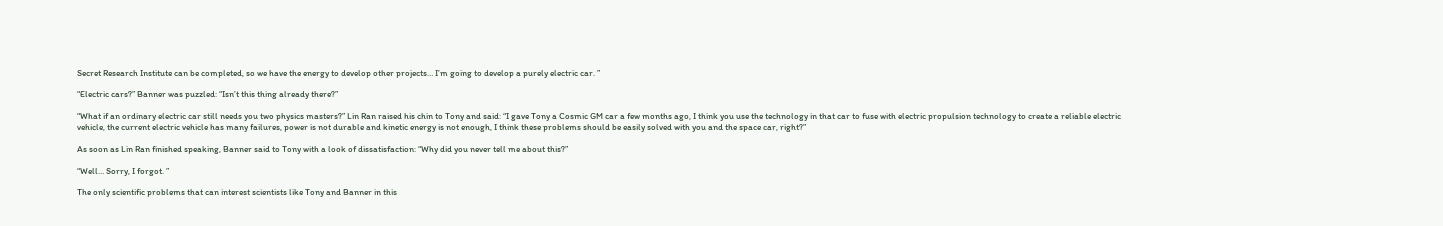Secret Research Institute can be completed, so we have the energy to develop other projects… I’m going to develop a purely electric car. ”

“Electric cars?” Banner was puzzled: “Isn’t this thing already there?”

“What if an ordinary electric car still needs you two physics masters?” Lin Ran raised his chin to Tony and said: “I gave Tony a Cosmic GM car a few months ago, I think you use the technology in that car to fuse with electric propulsion technology to create a reliable electric vehicle, the current electric vehicle has many failures, power is not durable and kinetic energy is not enough, I think these problems should be easily solved with you and the space car, right?”

As soon as Lin Ran finished speaking, Banner said to Tony with a look of dissatisfaction: “Why did you never tell me about this?”

“Well… Sorry, I forgot. ”

The only scientific problems that can interest scientists like Tony and Banner in this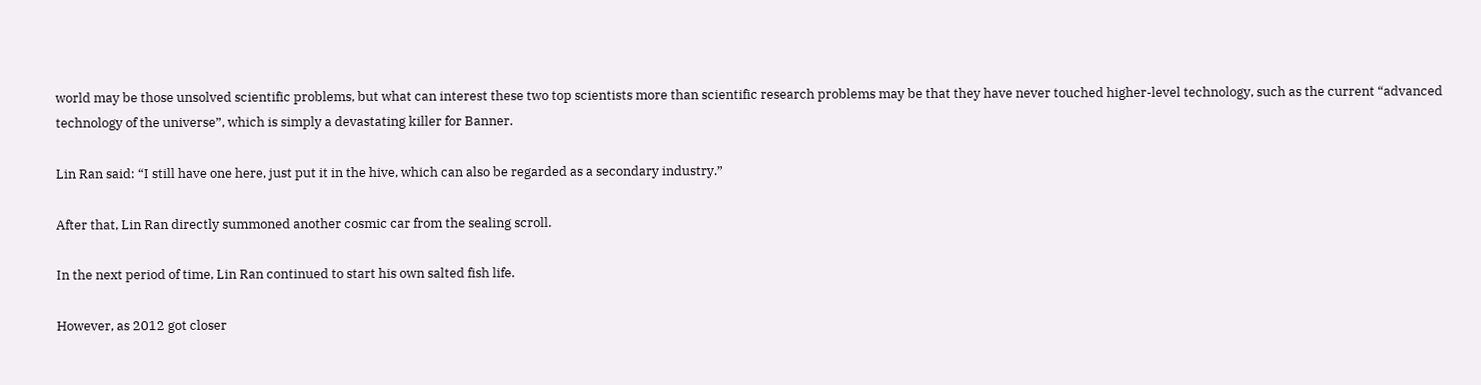world may be those unsolved scientific problems, but what can interest these two top scientists more than scientific research problems may be that they have never touched higher-level technology, such as the current “advanced technology of the universe”, which is simply a devastating killer for Banner.

Lin Ran said: “I still have one here, just put it in the hive, which can also be regarded as a secondary industry.”

After that, Lin Ran directly summoned another cosmic car from the sealing scroll.

In the next period of time, Lin Ran continued to start his own salted fish life.

However, as 2012 got closer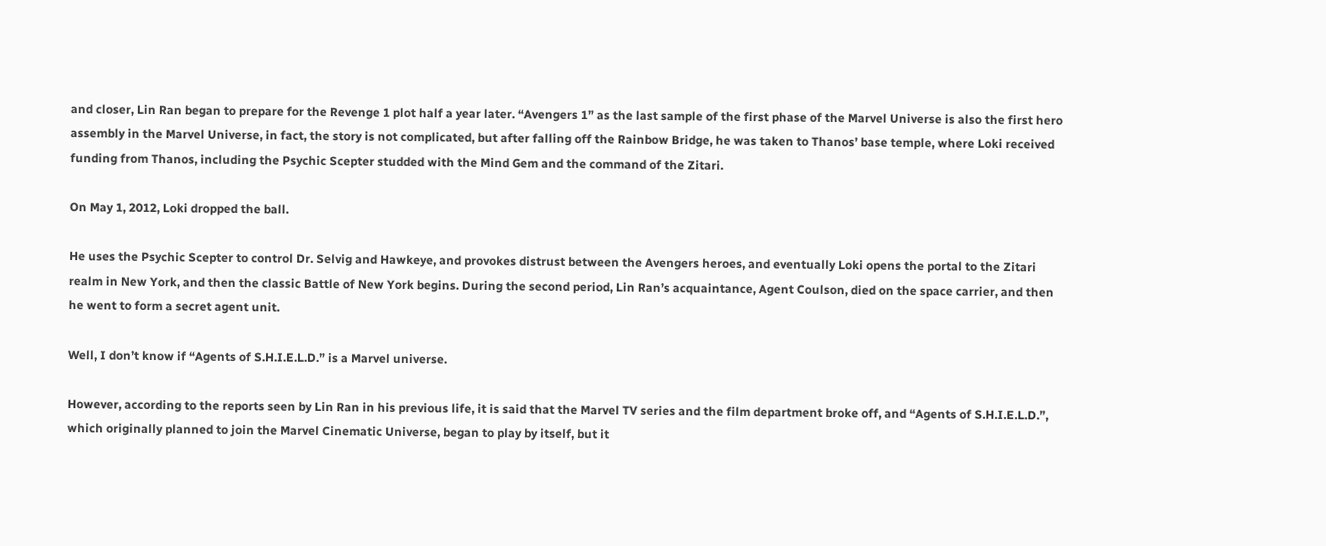and closer, Lin Ran began to prepare for the Revenge 1 plot half a year later. “Avengers 1” as the last sample of the first phase of the Marvel Universe is also the first hero assembly in the Marvel Universe, in fact, the story is not complicated, but after falling off the Rainbow Bridge, he was taken to Thanos’ base temple, where Loki received funding from Thanos, including the Psychic Scepter studded with the Mind Gem and the command of the Zitari.

On May 1, 2012, Loki dropped the ball.

He uses the Psychic Scepter to control Dr. Selvig and Hawkeye, and provokes distrust between the Avengers heroes, and eventually Loki opens the portal to the Zitari realm in New York, and then the classic Battle of New York begins. During the second period, Lin Ran’s acquaintance, Agent Coulson, died on the space carrier, and then he went to form a secret agent unit.

Well, I don’t know if “Agents of S.H.I.E.L.D.” is a Marvel universe.

However, according to the reports seen by Lin Ran in his previous life, it is said that the Marvel TV series and the film department broke off, and “Agents of S.H.I.E.L.D.”, which originally planned to join the Marvel Cinematic Universe, began to play by itself, but it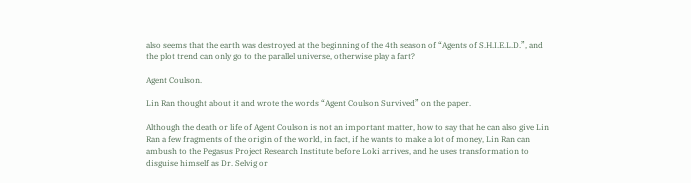also seems that the earth was destroyed at the beginning of the 4th season of “Agents of S.H.I.E.L.D.”, and the plot trend can only go to the parallel universe, otherwise play a fart?

Agent Coulson.

Lin Ran thought about it and wrote the words “Agent Coulson Survived” on the paper.

Although the death or life of Agent Coulson is not an important matter, how to say that he can also give Lin Ran a few fragments of the origin of the world, in fact, if he wants to make a lot of money, Lin Ran can ambush to the Pegasus Project Research Institute before Loki arrives, and he uses transformation to disguise himself as Dr. Selvig or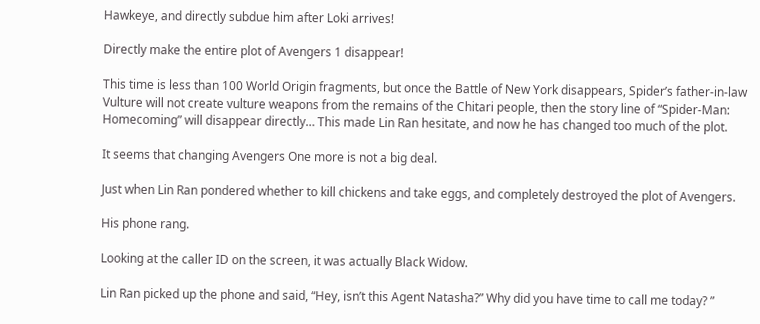Hawkeye, and directly subdue him after Loki arrives!

Directly make the entire plot of Avengers 1 disappear!

This time is less than 100 World Origin fragments, but once the Battle of New York disappears, Spider’s father-in-law Vulture will not create vulture weapons from the remains of the Chitari people, then the story line of “Spider-Man: Homecoming” will disappear directly… This made Lin Ran hesitate, and now he has changed too much of the plot.

It seems that changing Avengers One more is not a big deal.

Just when Lin Ran pondered whether to kill chickens and take eggs, and completely destroyed the plot of Avengers.

His phone rang.

Looking at the caller ID on the screen, it was actually Black Widow.

Lin Ran picked up the phone and said, “Hey, isn’t this Agent Natasha?” Why did you have time to call me today? ”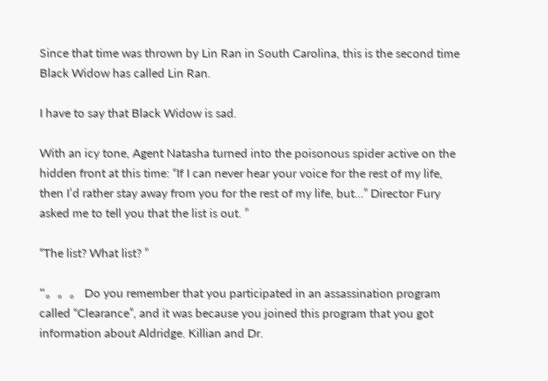Since that time was thrown by Lin Ran in South Carolina, this is the second time Black Widow has called Lin Ran.

I have to say that Black Widow is sad.

With an icy tone, Agent Natasha turned into the poisonous spider active on the hidden front at this time: “If I can never hear your voice for the rest of my life, then I’d rather stay away from you for the rest of my life, but…” Director Fury asked me to tell you that the list is out. ”

“The list? What list? ”

“。。。 Do you remember that you participated in an assassination program called “Clearance”, and it was because you joined this program that you got information about Aldridge. Killian and Dr.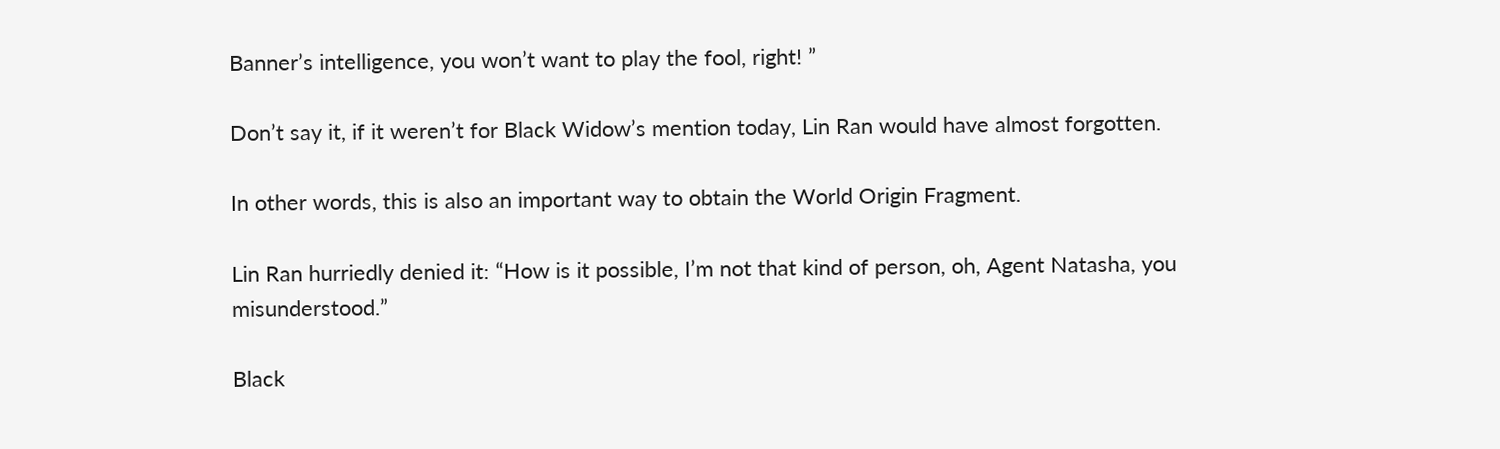Banner’s intelligence, you won’t want to play the fool, right! ”

Don’t say it, if it weren’t for Black Widow’s mention today, Lin Ran would have almost forgotten.

In other words, this is also an important way to obtain the World Origin Fragment.

Lin Ran hurriedly denied it: “How is it possible, I’m not that kind of person, oh, Agent Natasha, you misunderstood.”

Black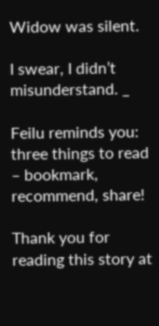Widow was silent.

I swear, I didn’t misunderstand. _

Feilu reminds you: three things to read – bookmark, recommend, share!

Thank you for reading this story at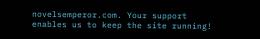novelsemperor.com. Your support enables us to keep the site running!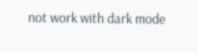not work with dark mode